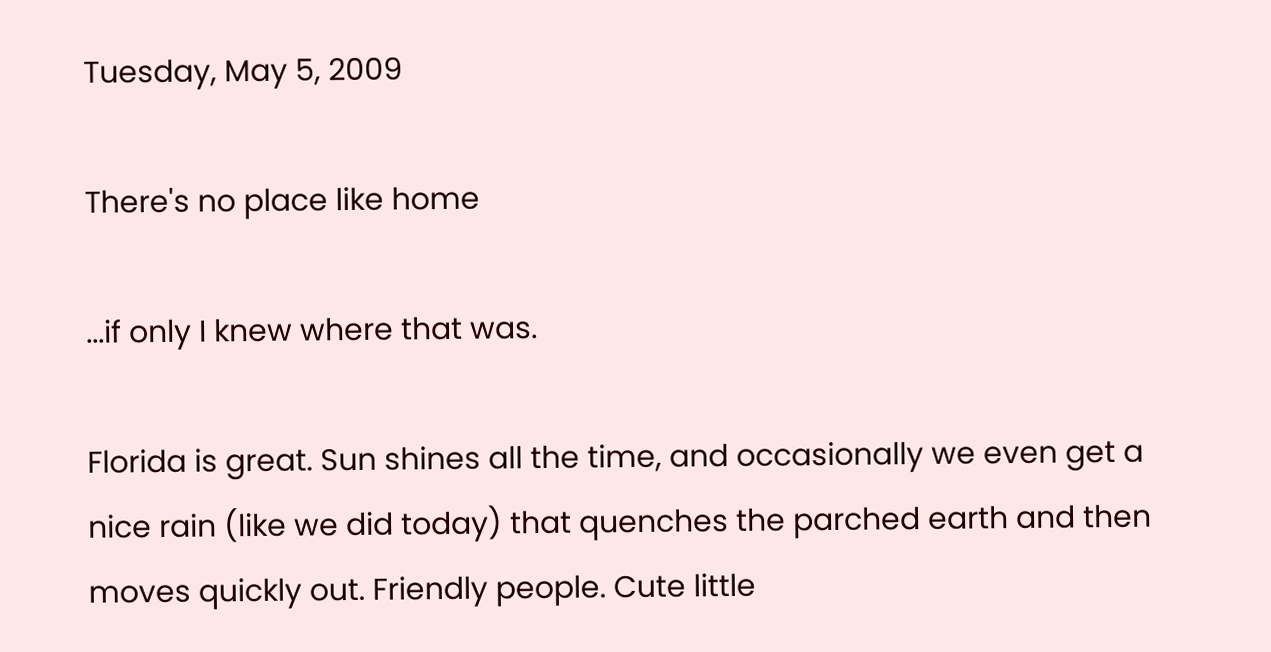Tuesday, May 5, 2009

There's no place like home

...if only I knew where that was.

Florida is great. Sun shines all the time, and occasionally we even get a nice rain (like we did today) that quenches the parched earth and then moves quickly out. Friendly people. Cute little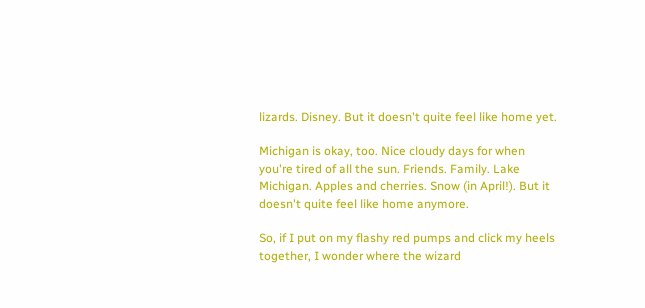lizards. Disney. But it doesn't quite feel like home yet.

Michigan is okay, too. Nice cloudy days for when you're tired of all the sun. Friends. Family. Lake Michigan. Apples and cherries. Snow (in April!). But it doesn't quite feel like home anymore.

So, if I put on my flashy red pumps and click my heels together, I wonder where the wizard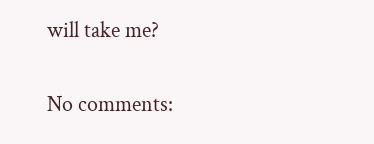will take me?

No comments: